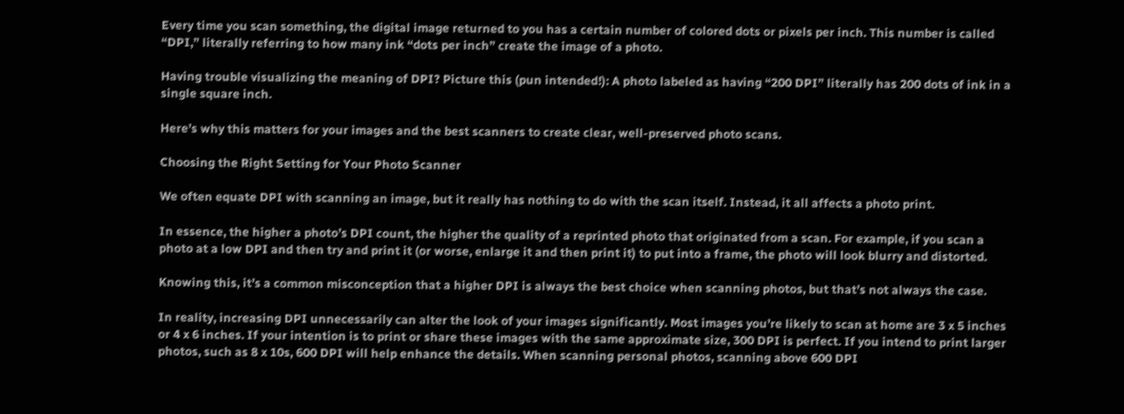Every time you scan something, the digital image returned to you has a certain number of colored dots or pixels per inch. This number is called “DPI,” literally referring to how many ink “dots per inch” create the image of a photo.

Having trouble visualizing the meaning of DPI? Picture this (pun intended!): A photo labeled as having “200 DPI” literally has 200 dots of ink in a single square inch.

Here’s why this matters for your images and the best scanners to create clear, well-preserved photo scans.

Choosing the Right Setting for Your Photo Scanner

We often equate DPI with scanning an image, but it really has nothing to do with the scan itself. Instead, it all affects a photo print.

In essence, the higher a photo’s DPI count, the higher the quality of a reprinted photo that originated from a scan. For example, if you scan a photo at a low DPI and then try and print it (or worse, enlarge it and then print it) to put into a frame, the photo will look blurry and distorted.

Knowing this, it’s a common misconception that a higher DPI is always the best choice when scanning photos, but that’s not always the case.

In reality, increasing DPI unnecessarily can alter the look of your images significantly. Most images you’re likely to scan at home are 3 x 5 inches or 4 x 6 inches. If your intention is to print or share these images with the same approximate size, 300 DPI is perfect. If you intend to print larger photos, such as 8 x 10s, 600 DPI will help enhance the details. When scanning personal photos, scanning above 600 DPI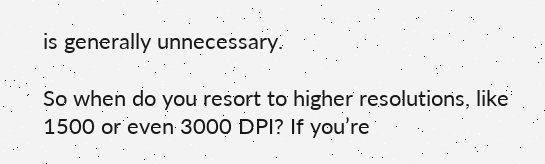is generally unnecessary.

So when do you resort to higher resolutions, like 1500 or even 3000 DPI? If you’re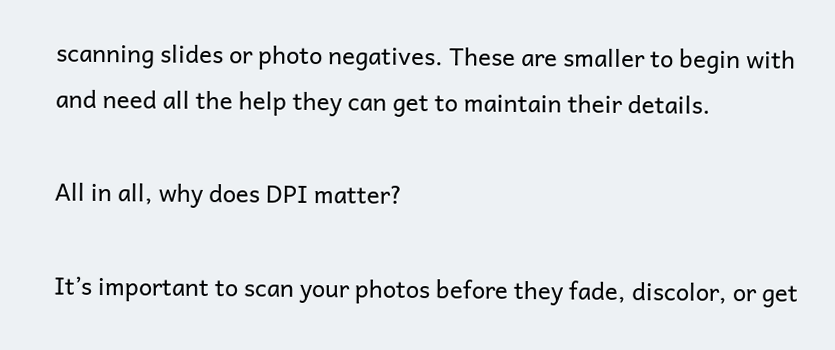scanning slides or photo negatives. These are smaller to begin with and need all the help they can get to maintain their details.

All in all, why does DPI matter?

It’s important to scan your photos before they fade, discolor, or get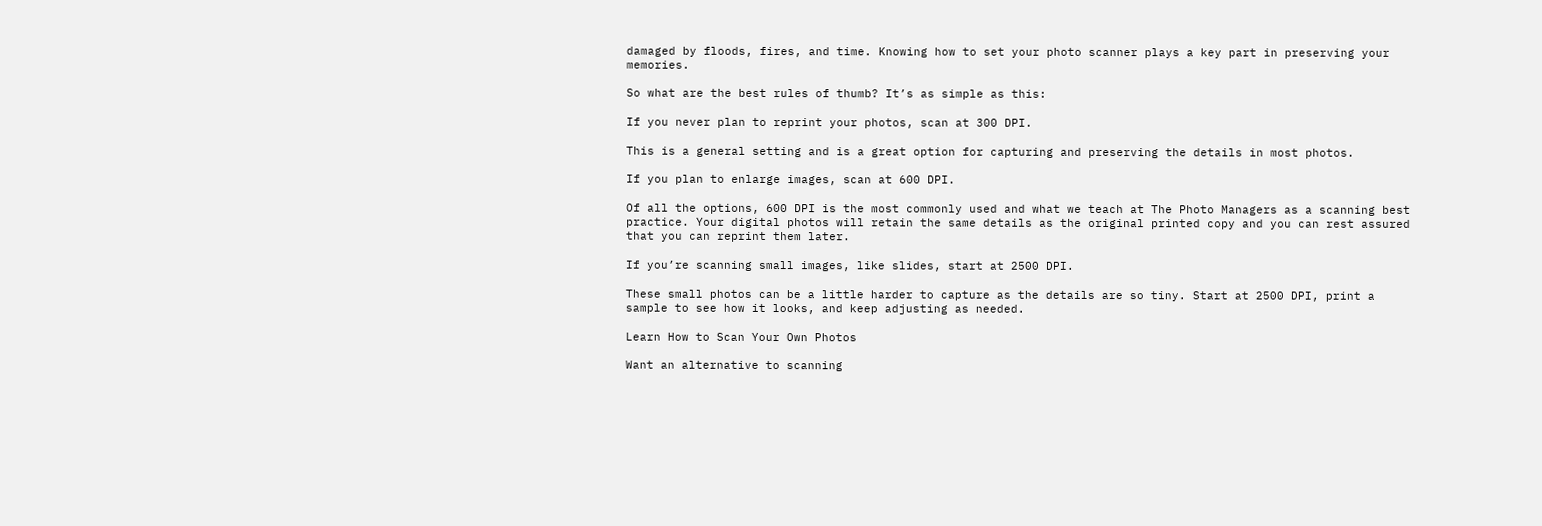damaged by floods, fires, and time. Knowing how to set your photo scanner plays a key part in preserving your memories.

So what are the best rules of thumb? It’s as simple as this:

If you never plan to reprint your photos, scan at 300 DPI.

This is a general setting and is a great option for capturing and preserving the details in most photos.

If you plan to enlarge images, scan at 600 DPI.

Of all the options, 600 DPI is the most commonly used and what we teach at The Photo Managers as a scanning best practice. Your digital photos will retain the same details as the original printed copy and you can rest assured that you can reprint them later.

If you’re scanning small images, like slides, start at 2500 DPI.

These small photos can be a little harder to capture as the details are so tiny. Start at 2500 DPI, print a sample to see how it looks, and keep adjusting as needed.

Learn How to Scan Your Own Photos

Want an alternative to scanning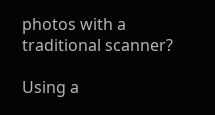photos with a traditional scanner?

Using a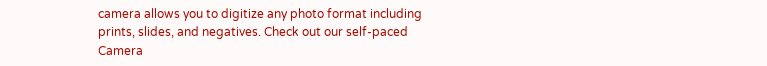camera allows you to digitize any photo format including prints, slides, and negatives. Check out our self-paced Camera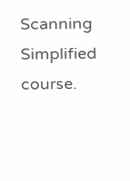Scanning Simplified course.